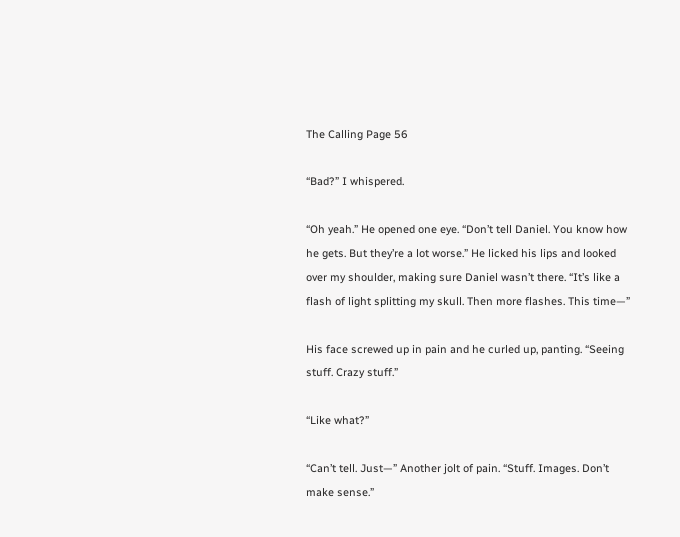The Calling Page 56

“Bad?” I whispered.

“Oh yeah.” He opened one eye. “Don’t tell Daniel. You know how he gets. But they’re a lot worse.” He licked his lips and looked over my shoulder, making sure Daniel wasn’t there. “It’s like a flash of light splitting my skull. Then more flashes. This time—”

His face screwed up in pain and he curled up, panting. “Seeing stuff. Crazy stuff.”

“Like what?”

“Can’t tell. Just—” Another jolt of pain. “Stuff. Images. Don’t make sense.”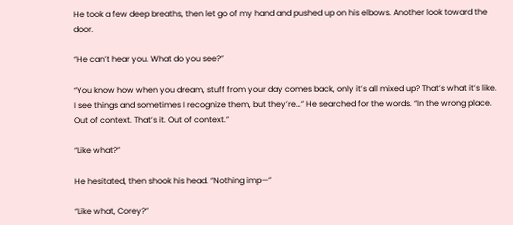He took a few deep breaths, then let go of my hand and pushed up on his elbows. Another look toward the door.

“He can’t hear you. What do you see?”

“You know how when you dream, stuff from your day comes back, only it’s all mixed up? That’s what it’s like. I see things and sometimes I recognize them, but they’re…” He searched for the words. “In the wrong place. Out of context. That’s it. Out of context.”

“Like what?”

He hesitated, then shook his head. “Nothing imp—”

“Like what, Corey?”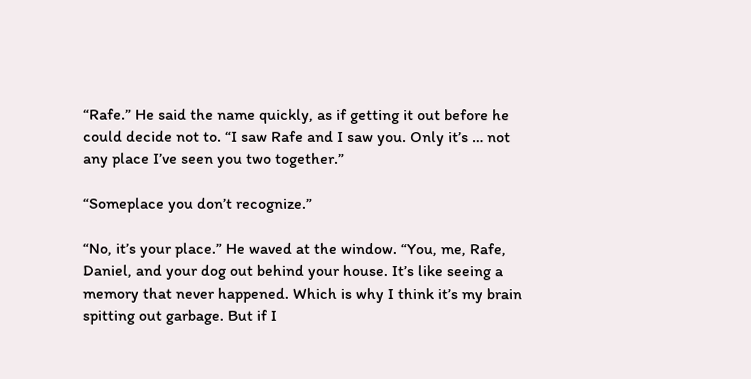“Rafe.” He said the name quickly, as if getting it out before he could decide not to. “I saw Rafe and I saw you. Only it’s … not any place I’ve seen you two together.”

“Someplace you don’t recognize.”

“No, it’s your place.” He waved at the window. “You, me, Rafe, Daniel, and your dog out behind your house. It’s like seeing a memory that never happened. Which is why I think it’s my brain spitting out garbage. But if I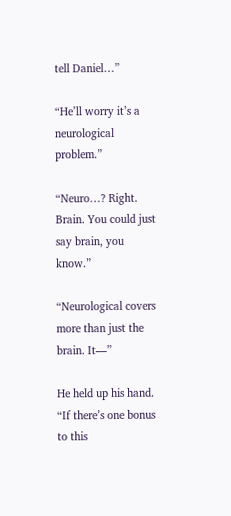tell Daniel…”

“He’ll worry it’s a neurological problem.”

“Neuro…? Right. Brain. You could just say brain, you know.”

“Neurological covers more than just the brain. It—”

He held up his hand. “If there’s one bonus to this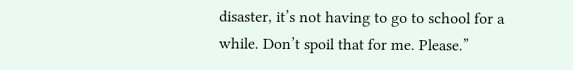disaster, it’s not having to go to school for a while. Don’t spoil that for me. Please.”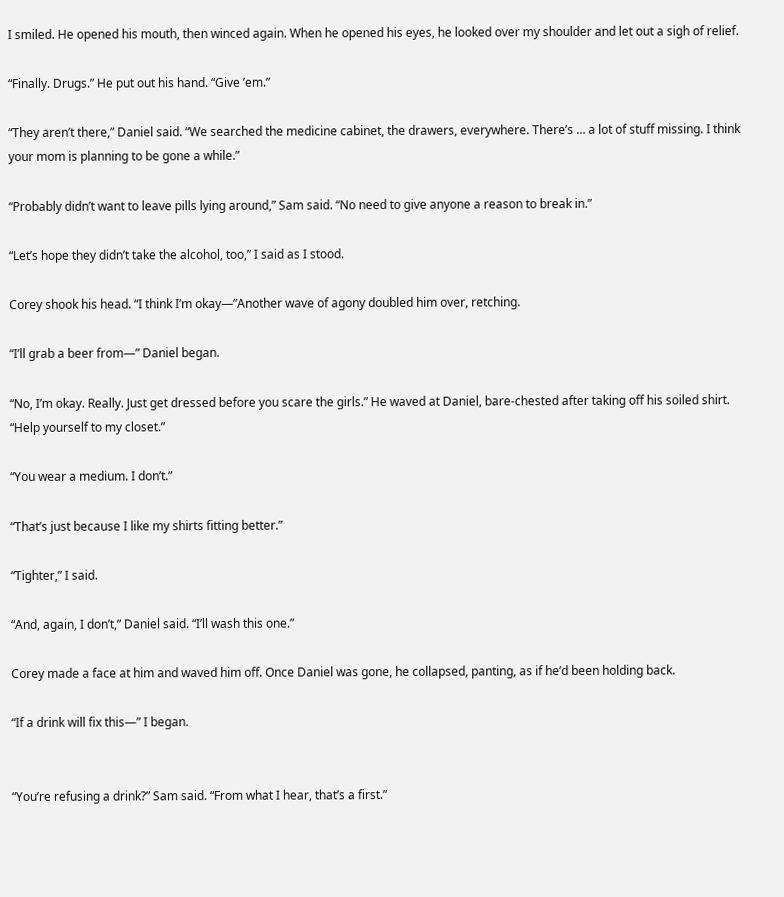I smiled. He opened his mouth, then winced again. When he opened his eyes, he looked over my shoulder and let out a sigh of relief.

“Finally. Drugs.” He put out his hand. “Give ’em.”

“They aren’t there,” Daniel said. “We searched the medicine cabinet, the drawers, everywhere. There’s … a lot of stuff missing. I think your mom is planning to be gone a while.”

“Probably didn’t want to leave pills lying around,” Sam said. “No need to give anyone a reason to break in.”

“Let’s hope they didn’t take the alcohol, too,” I said as I stood.

Corey shook his head. “I think I’m okay—”Another wave of agony doubled him over, retching.

“I’ll grab a beer from—” Daniel began.

“No, I’m okay. Really. Just get dressed before you scare the girls.” He waved at Daniel, bare-chested after taking off his soiled shirt. “Help yourself to my closet.”

“You wear a medium. I don’t.”

“That’s just because I like my shirts fitting better.”

“Tighter,” I said.

“And, again, I don’t,” Daniel said. “I’ll wash this one.”

Corey made a face at him and waved him off. Once Daniel was gone, he collapsed, panting, as if he’d been holding back.

“If a drink will fix this—” I began.


“You’re refusing a drink?” Sam said. “From what I hear, that’s a first.”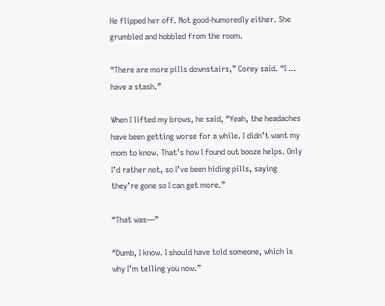He flipped her off. Not good-humoredly either. She grumbled and hobbled from the room.

“There are more pills downstairs,” Corey said. “I … have a stash.”

When I lifted my brows, he said, “Yeah, the headaches have been getting worse for a while. I didn’t want my mom to know. That’s how I found out booze helps. Only I’d rather not, so I’ve been hiding pills, saying they’re gone so I can get more.”

“That was—”

“Dumb, I know. I should have told someone, which is why I’m telling you now.”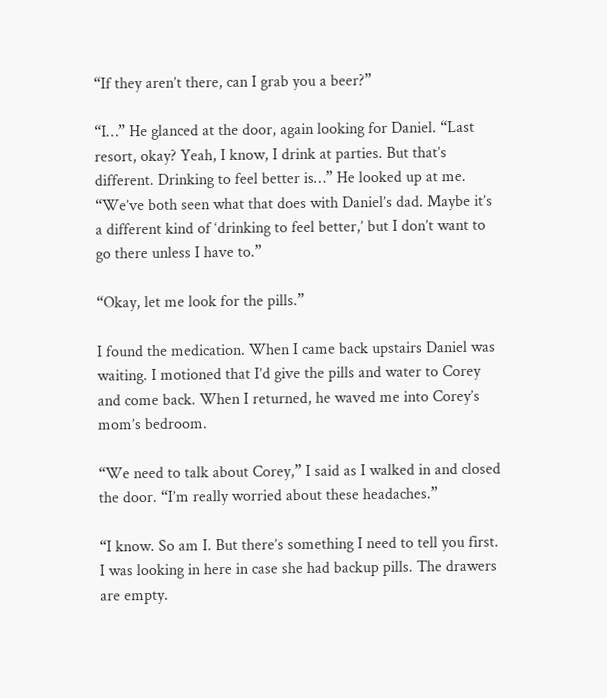“If they aren’t there, can I grab you a beer?”

“I…” He glanced at the door, again looking for Daniel. “Last resort, okay? Yeah, I know, I drink at parties. But that’s different. Drinking to feel better is…” He looked up at me. “We’ve both seen what that does with Daniel’s dad. Maybe it’s a different kind of ‘drinking to feel better,’ but I don’t want to go there unless I have to.”

“Okay, let me look for the pills.”

I found the medication. When I came back upstairs Daniel was waiting. I motioned that I’d give the pills and water to Corey and come back. When I returned, he waved me into Corey’s mom’s bedroom.

“We need to talk about Corey,” I said as I walked in and closed the door. “I’m really worried about these headaches.”

“I know. So am I. But there’s something I need to tell you first. I was looking in here in case she had backup pills. The drawers are empty.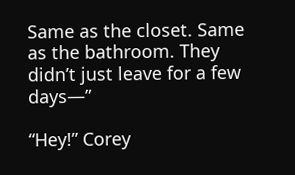Same as the closet. Same as the bathroom. They didn’t just leave for a few days—”

“Hey!” Corey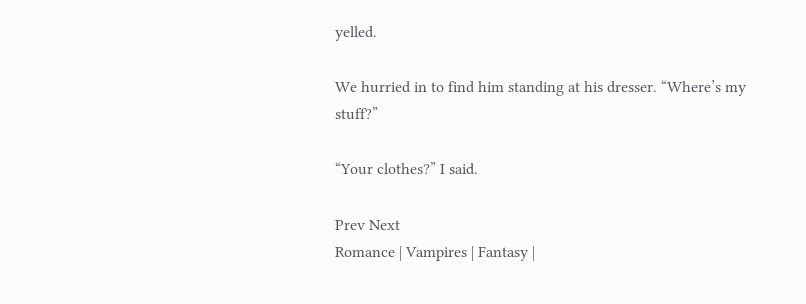yelled.

We hurried in to find him standing at his dresser. “Where’s my stuff?”

“Your clothes?” I said.

Prev Next
Romance | Vampires | Fantasy |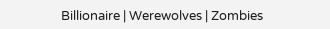Billionaire | Werewolves | Zombies